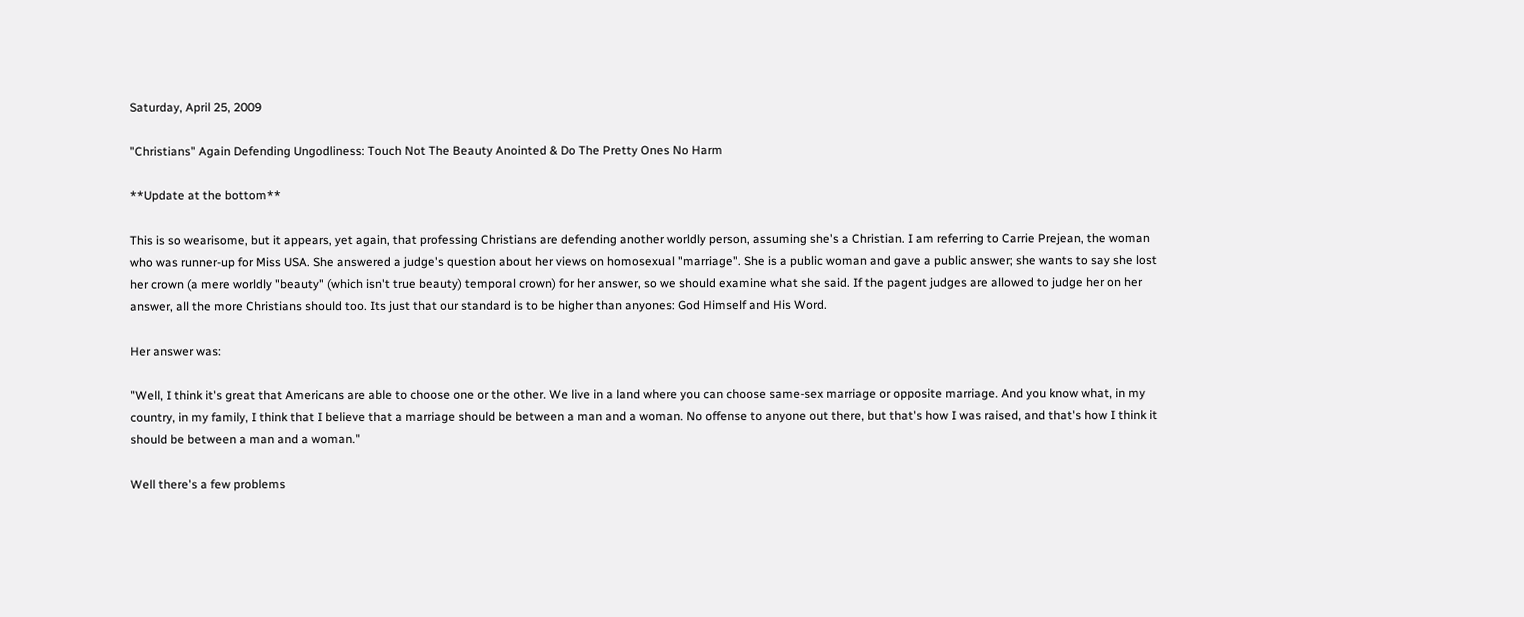Saturday, April 25, 2009

"Christians" Again Defending Ungodliness: Touch Not The Beauty Anointed & Do The Pretty Ones No Harm

**Update at the bottom**

This is so wearisome, but it appears, yet again, that professing Christians are defending another worldly person, assuming she's a Christian. I am referring to Carrie Prejean, the woman who was runner-up for Miss USA. She answered a judge's question about her views on homosexual "marriage". She is a public woman and gave a public answer; she wants to say she lost her crown (a mere worldly "beauty" (which isn't true beauty) temporal crown) for her answer, so we should examine what she said. If the pagent judges are allowed to judge her on her answer, all the more Christians should too. Its just that our standard is to be higher than anyones: God Himself and His Word.

Her answer was:

"Well, I think it's great that Americans are able to choose one or the other. We live in a land where you can choose same-sex marriage or opposite marriage. And you know what, in my country, in my family, I think that I believe that a marriage should be between a man and a woman. No offense to anyone out there, but that's how I was raised, and that's how I think it should be between a man and a woman."

Well there's a few problems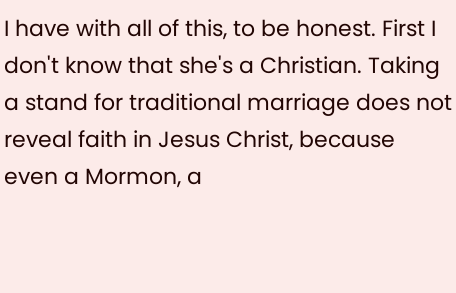I have with all of this, to be honest. First I don't know that she's a Christian. Taking a stand for traditional marriage does not reveal faith in Jesus Christ, because even a Mormon, a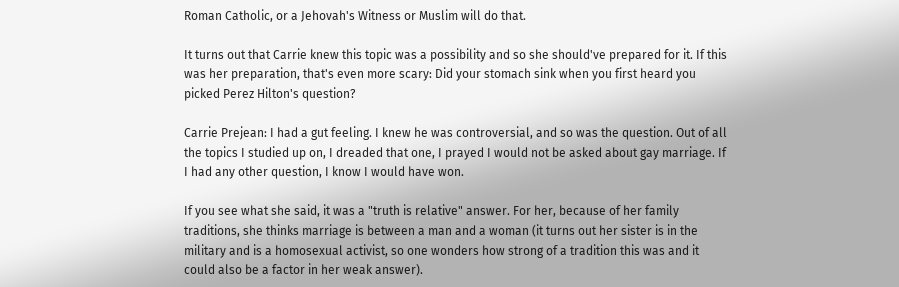Roman Catholic, or a Jehovah's Witness or Muslim will do that.

It turns out that Carrie knew this topic was a possibility and so she should've prepared for it. If this was her preparation, that's even more scary: Did your stomach sink when you first heard you picked Perez Hilton's question?

Carrie Prejean: I had a gut feeling. I knew he was controversial, and so was the question. Out of all the topics I studied up on, I dreaded that one, I prayed I would not be asked about gay marriage. If I had any other question, I know I would have won.

If you see what she said, it was a "truth is relative" answer. For her, because of her family traditions, she thinks marriage is between a man and a woman (it turns out her sister is in the military and is a homosexual activist, so one wonders how strong of a tradition this was and it could also be a factor in her weak answer).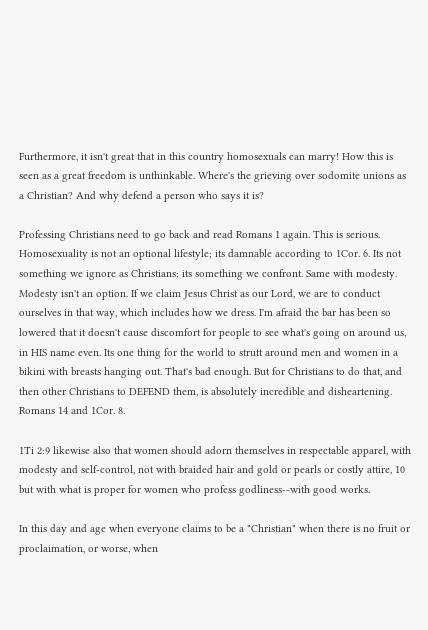Furthermore, it isn't great that in this country homosexuals can marry! How this is seen as a great freedom is unthinkable. Where's the grieving over sodomite unions as a Christian? And why defend a person who says it is?

Professing Christians need to go back and read Romans 1 again. This is serious. Homosexuality is not an optional lifestyle; its damnable according to 1Cor. 6. Its not something we ignore as Christians; its something we confront. Same with modesty. Modesty isn't an option. If we claim Jesus Christ as our Lord, we are to conduct ourselves in that way, which includes how we dress. I'm afraid the bar has been so lowered that it doesn't cause discomfort for people to see what's going on around us, in HIS name even. Its one thing for the world to strutt around men and women in a bikini with breasts hanging out. That's bad enough. But for Christians to do that, and then other Christians to DEFEND them, is absolutely incredible and disheartening. Romans 14 and 1Cor. 8.

1Ti 2:9 likewise also that women should adorn themselves in respectable apparel, with modesty and self-control, not with braided hair and gold or pearls or costly attire, 10 but with what is proper for women who profess godliness--with good works.

In this day and age when everyone claims to be a "Christian" when there is no fruit or proclaimation, or worse, when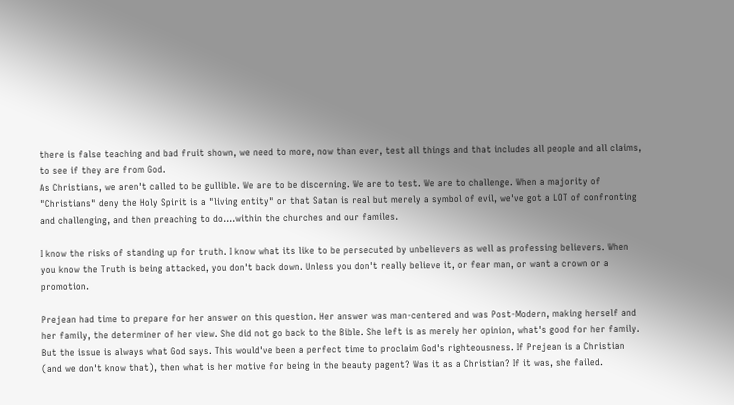there is false teaching and bad fruit shown, we need to more, now than ever, test all things and that includes all people and all claims, to see if they are from God.
As Christians, we aren't called to be gullible. We are to be discerning. We are to test. We are to challenge. When a majority of "Christians" deny the Holy Spirit is a "living entity" or that Satan is real but merely a symbol of evil, we've got a LOT of confronting and challenging, and then preaching to do....within the churches and our familes.

I know the risks of standing up for truth. I know what its like to be persecuted by unbelievers as well as professing believers. When you know the Truth is being attacked, you don't back down. Unless you don't really believe it, or fear man, or want a crown or a promotion.

Prejean had time to prepare for her answer on this question. Her answer was man-centered and was Post-Modern, making herself and her family, the determiner of her view. She did not go back to the Bible. She left is as merely her opinion, what's good for her family. But the issue is always what God says. This would've been a perfect time to proclaim God's righteousness. If Prejean is a Christian (and we don't know that), then what is her motive for being in the beauty pagent? Was it as a Christian? If it was, she failed.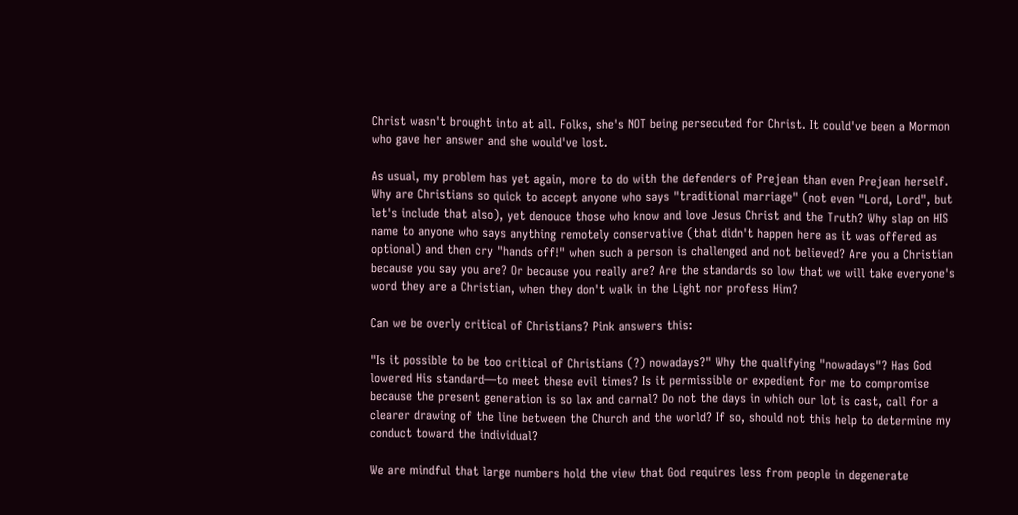Christ wasn't brought into at all. Folks, she's NOT being persecuted for Christ. It could've been a Mormon who gave her answer and she would've lost.

As usual, my problem has yet again, more to do with the defenders of Prejean than even Prejean herself. Why are Christians so quick to accept anyone who says "traditional marriage" (not even "Lord, Lord", but let's include that also), yet denouce those who know and love Jesus Christ and the Truth? Why slap on HIS name to anyone who says anything remotely conservative (that didn't happen here as it was offered as optional) and then cry "hands off!" when such a person is challenged and not believed? Are you a Christian because you say you are? Or because you really are? Are the standards so low that we will take everyone's word they are a Christian, when they don't walk in the Light nor profess Him?

Can we be overly critical of Christians? Pink answers this:

"Is it possible to be too critical of Christians (?) nowadays?" Why the qualifying "nowadays"? Has God lowered His standard—to meet these evil times? Is it permissible or expedient for me to compromise because the present generation is so lax and carnal? Do not the days in which our lot is cast, call for a clearer drawing of the line between the Church and the world? If so, should not this help to determine my conduct toward the individual?

We are mindful that large numbers hold the view that God requires less from people in degenerate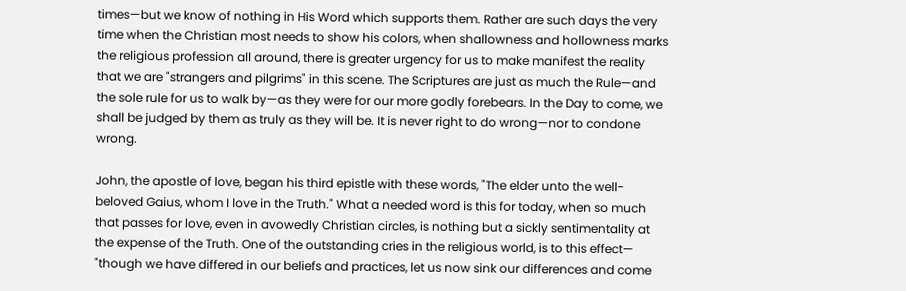times—but we know of nothing in His Word which supports them. Rather are such days the very time when the Christian most needs to show his colors, when shallowness and hollowness marks the religious profession all around, there is greater urgency for us to make manifest the reality that we are "strangers and pilgrims" in this scene. The Scriptures are just as much the Rule—and the sole rule for us to walk by—as they were for our more godly forebears. In the Day to come, we shall be judged by them as truly as they will be. It is never right to do wrong—nor to condone wrong.

John, the apostle of love, began his third epistle with these words, "The elder unto the well-beloved Gaius, whom I love in the Truth." What a needed word is this for today, when so much that passes for love, even in avowedly Christian circles, is nothing but a sickly sentimentality at the expense of the Truth. One of the outstanding cries in the religious world, is to this effect— "though we have differed in our beliefs and practices, let us now sink our differences and come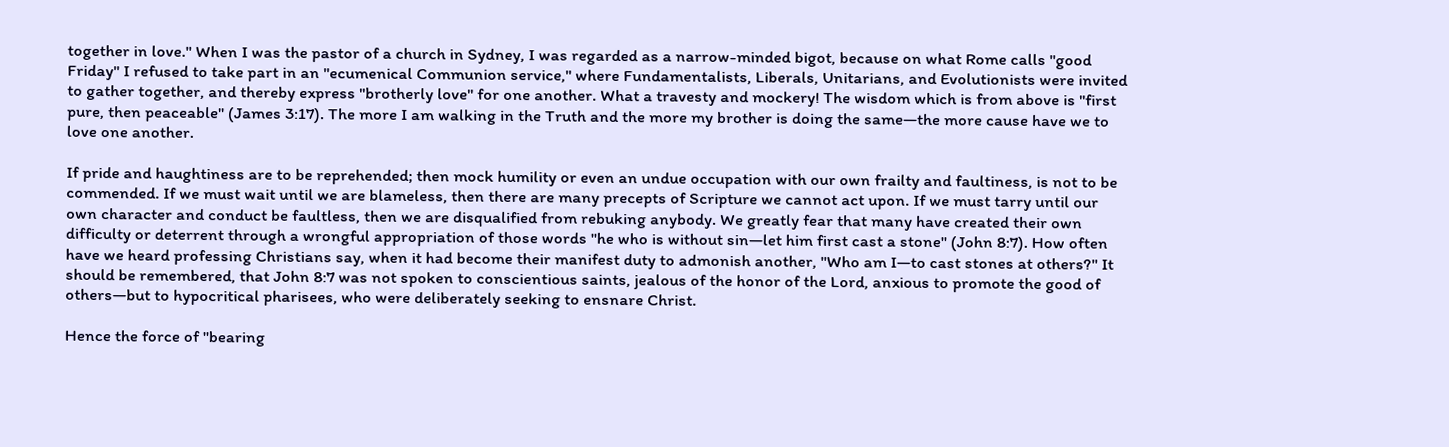together in love." When I was the pastor of a church in Sydney, I was regarded as a narrow-minded bigot, because on what Rome calls "good Friday" I refused to take part in an "ecumenical Communion service," where Fundamentalists, Liberals, Unitarians, and Evolutionists were invited to gather together, and thereby express "brotherly love" for one another. What a travesty and mockery! The wisdom which is from above is "first pure, then peaceable" (James 3:17). The more I am walking in the Truth and the more my brother is doing the same—the more cause have we to love one another.

If pride and haughtiness are to be reprehended; then mock humility or even an undue occupation with our own frailty and faultiness, is not to be commended. If we must wait until we are blameless, then there are many precepts of Scripture we cannot act upon. If we must tarry until our own character and conduct be faultless, then we are disqualified from rebuking anybody. We greatly fear that many have created their own difficulty or deterrent through a wrongful appropriation of those words "he who is without sin—let him first cast a stone" (John 8:7). How often have we heard professing Christians say, when it had become their manifest duty to admonish another, "Who am I—to cast stones at others?" It should be remembered, that John 8:7 was not spoken to conscientious saints, jealous of the honor of the Lord, anxious to promote the good of others—but to hypocritical pharisees, who were deliberately seeking to ensnare Christ.

Hence the force of "bearing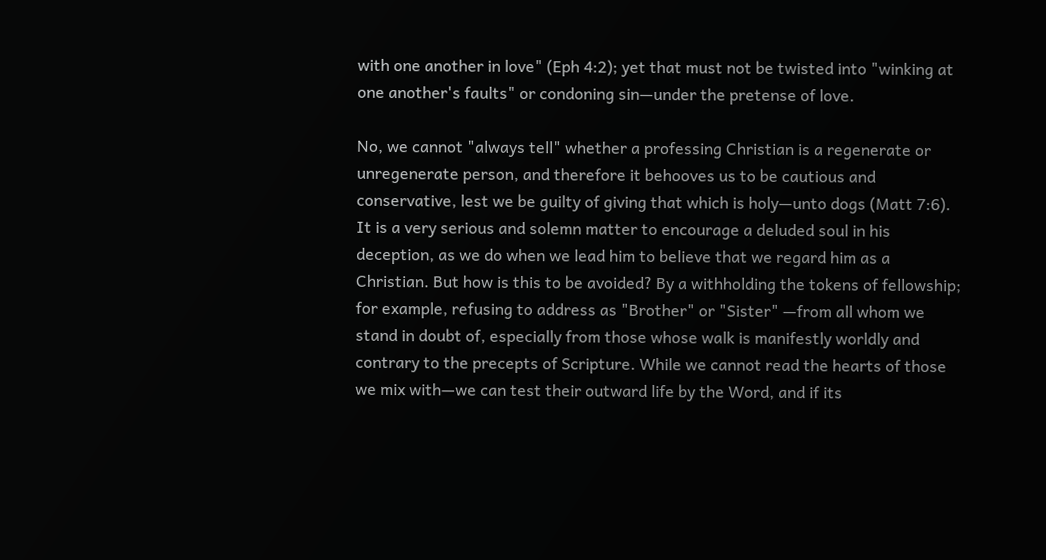with one another in love" (Eph 4:2); yet that must not be twisted into "winking at one another's faults" or condoning sin—under the pretense of love.

No, we cannot "always tell" whether a professing Christian is a regenerate or unregenerate person, and therefore it behooves us to be cautious and conservative, lest we be guilty of giving that which is holy—unto dogs (Matt 7:6). It is a very serious and solemn matter to encourage a deluded soul in his deception, as we do when we lead him to believe that we regard him as a Christian. But how is this to be avoided? By a withholding the tokens of fellowship; for example, refusing to address as "Brother" or "Sister" —from all whom we stand in doubt of, especially from those whose walk is manifestly worldly and contrary to the precepts of Scripture. While we cannot read the hearts of those we mix with—we can test their outward life by the Word, and if its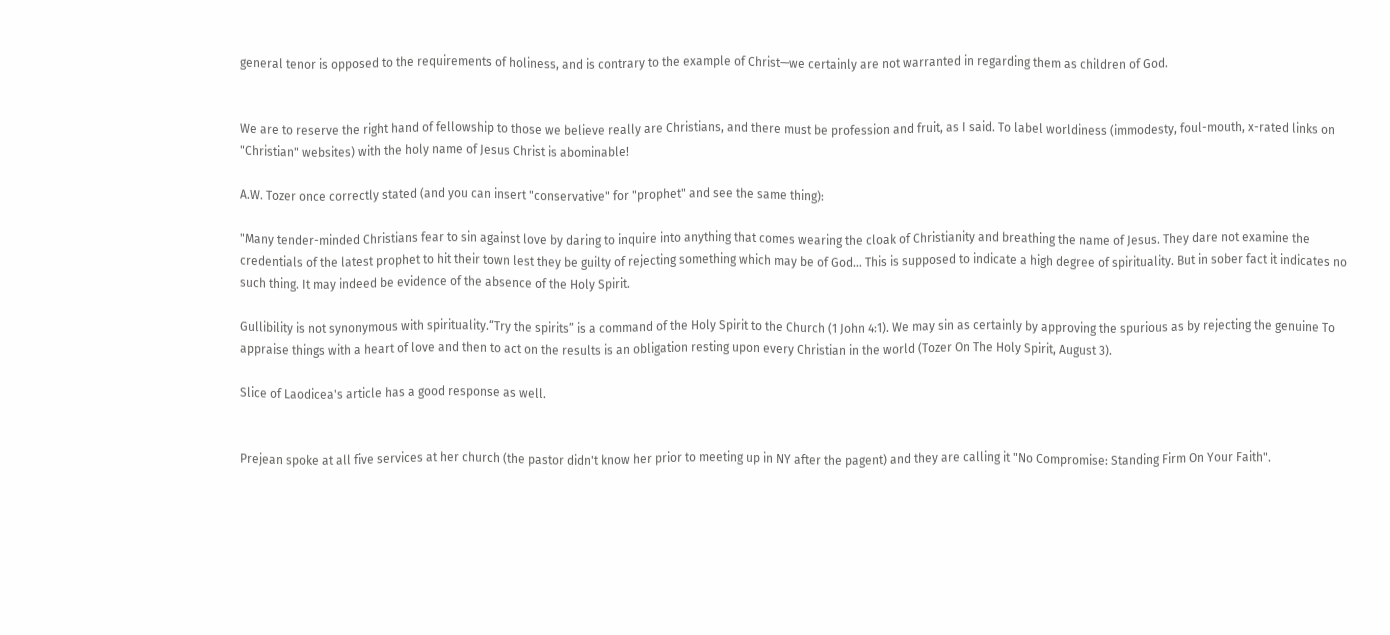general tenor is opposed to the requirements of holiness, and is contrary to the example of Christ—we certainly are not warranted in regarding them as children of God.


We are to reserve the right hand of fellowship to those we believe really are Christians, and there must be profession and fruit, as I said. To label worldiness (immodesty, foul-mouth, x-rated links on "Christian" websites) with the holy name of Jesus Christ is abominable!

A.W. Tozer once correctly stated (and you can insert "conservative" for "prophet" and see the same thing):

"Many tender-minded Christians fear to sin against love by daring to inquire into anything that comes wearing the cloak of Christianity and breathing the name of Jesus. They dare not examine the credentials of the latest prophet to hit their town lest they be guilty of rejecting something which may be of God… This is supposed to indicate a high degree of spirituality. But in sober fact it indicates no such thing. It may indeed be evidence of the absence of the Holy Spirit.

Gullibility is not synonymous with spirituality.“Try the spirits” is a command of the Holy Spirit to the Church (1 John 4:1). We may sin as certainly by approving the spurious as by rejecting the genuine To appraise things with a heart of love and then to act on the results is an obligation resting upon every Christian in the world (Tozer On The Holy Spirit, August 3).

Slice of Laodicea's article has a good response as well.


Prejean spoke at all five services at her church (the pastor didn't know her prior to meeting up in NY after the pagent) and they are calling it "No Compromise: Standing Firm On Your Faith".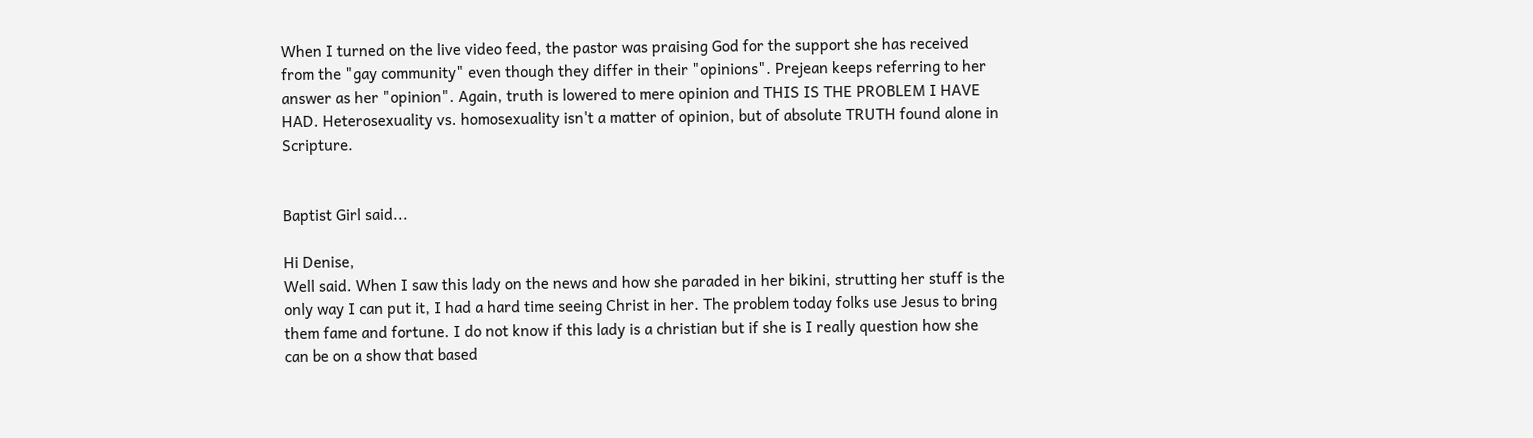When I turned on the live video feed, the pastor was praising God for the support she has received from the "gay community" even though they differ in their "opinions". Prejean keeps referring to her answer as her "opinion". Again, truth is lowered to mere opinion and THIS IS THE PROBLEM I HAVE HAD. Heterosexuality vs. homosexuality isn't a matter of opinion, but of absolute TRUTH found alone in Scripture.


Baptist Girl said...

Hi Denise,
Well said. When I saw this lady on the news and how she paraded in her bikini, strutting her stuff is the only way I can put it, I had a hard time seeing Christ in her. The problem today folks use Jesus to bring them fame and fortune. I do not know if this lady is a christian but if she is I really question how she can be on a show that based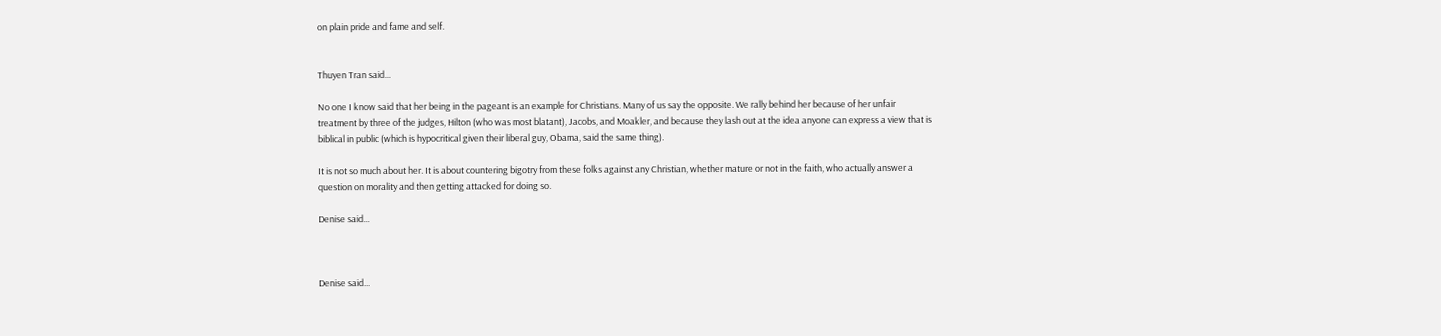on plain pride and fame and self.


Thuyen Tran said...

No one I know said that her being in the pageant is an example for Christians. Many of us say the opposite. We rally behind her because of her unfair treatment by three of the judges, Hilton (who was most blatant), Jacobs, and Moakler, and because they lash out at the idea anyone can express a view that is biblical in public (which is hypocritical given their liberal guy, Obama, said the same thing).

It is not so much about her. It is about countering bigotry from these folks against any Christian, whether mature or not in the faith, who actually answer a question on morality and then getting attacked for doing so.

Denise said...



Denise said...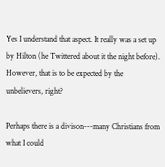Yes I understand that aspect. It really was a set up by Hilton (he Twittered about it the night before). However, that is to be expected by the unbelievers, right?

Perhaps there is a divison---many Christians from what I could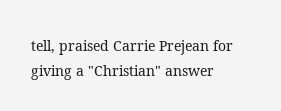tell, praised Carrie Prejean for giving a "Christian" answer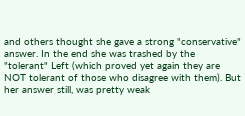and others thought she gave a strong "conservative" answer. In the end she was trashed by the "tolerant" Left (which proved yet again they are NOT tolerant of those who disagree with them). But her answer still, was pretty weak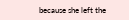because she left the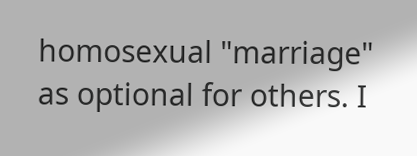homosexual "marriage" as optional for others. I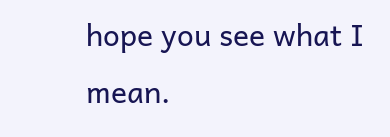hope you see what I mean.